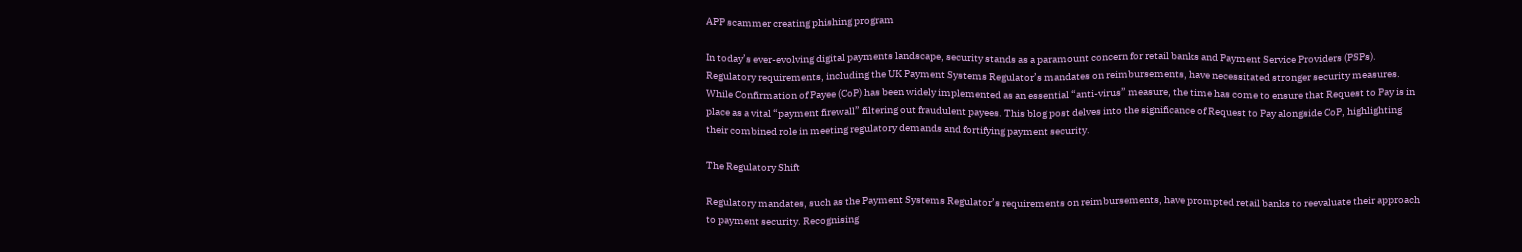APP scammer creating phishing program

In today’s ever-evolving digital payments landscape, security stands as a paramount concern for retail banks and Payment Service Providers (PSPs). Regulatory requirements, including the UK Payment Systems Regulator’s mandates on reimbursements, have necessitated stronger security measures. While Confirmation of Payee (CoP) has been widely implemented as an essential “anti-virus” measure, the time has come to ensure that Request to Pay is in place as a vital “payment firewall” filtering out fraudulent payees. This blog post delves into the significance of Request to Pay alongside CoP, highlighting their combined role in meeting regulatory demands and fortifying payment security.

The Regulatory Shift

Regulatory mandates, such as the Payment Systems Regulator’s requirements on reimbursements, have prompted retail banks to reevaluate their approach to payment security. Recognising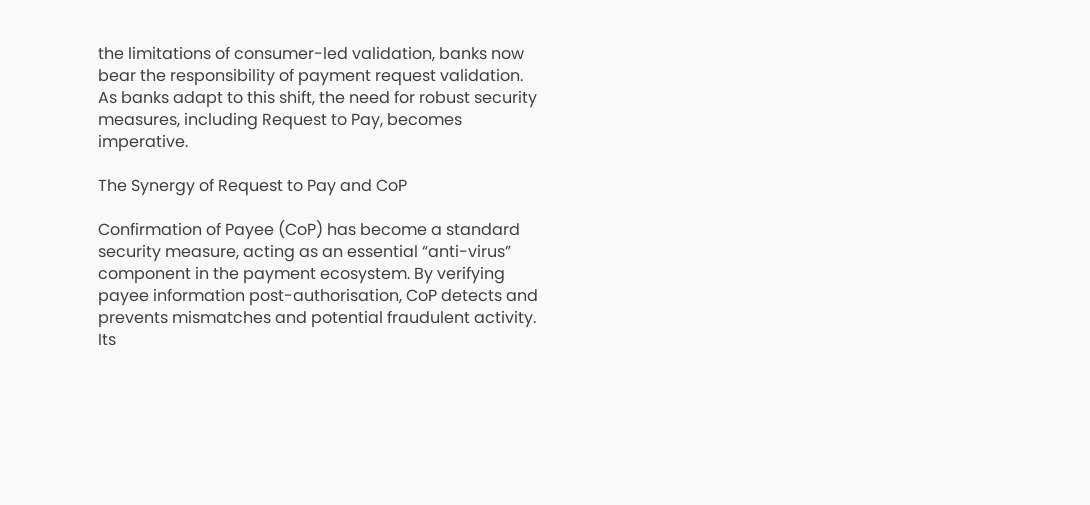the limitations of consumer-led validation, banks now bear the responsibility of payment request validation. As banks adapt to this shift, the need for robust security measures, including Request to Pay, becomes imperative.

The Synergy of Request to Pay and CoP

Confirmation of Payee (CoP) has become a standard security measure, acting as an essential “anti-virus” component in the payment ecosystem. By verifying payee information post-authorisation, CoP detects and prevents mismatches and potential fraudulent activity. Its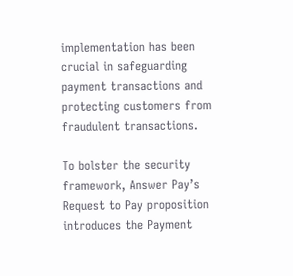implementation has been crucial in safeguarding payment transactions and protecting customers from fraudulent transactions.

To bolster the security framework, Answer Pay’s Request to Pay proposition introduces the Payment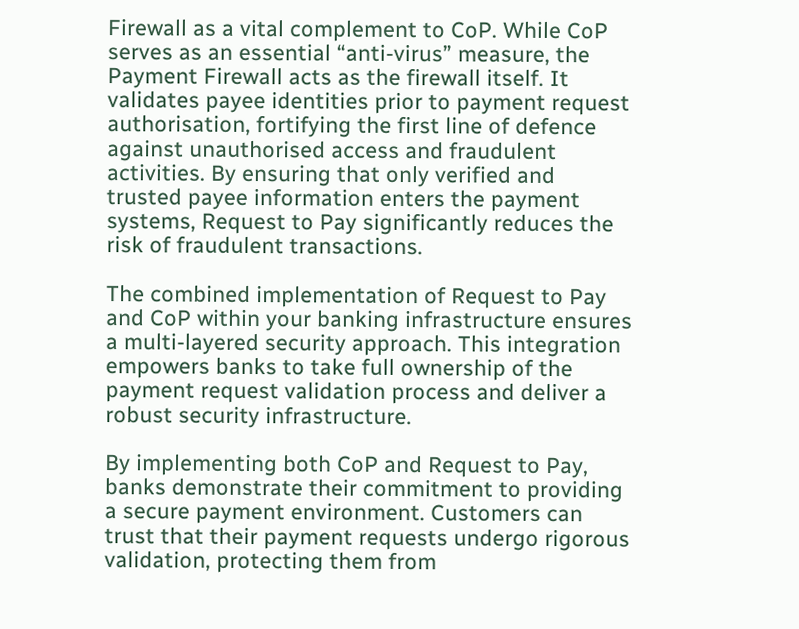Firewall as a vital complement to CoP. While CoP serves as an essential “anti-virus” measure, the Payment Firewall acts as the firewall itself. It validates payee identities prior to payment request authorisation, fortifying the first line of defence against unauthorised access and fraudulent activities. By ensuring that only verified and trusted payee information enters the payment systems, Request to Pay significantly reduces the risk of fraudulent transactions.

The combined implementation of Request to Pay and CoP within your banking infrastructure ensures a multi-layered security approach. This integration empowers banks to take full ownership of the payment request validation process and deliver a robust security infrastructure.

By implementing both CoP and Request to Pay, banks demonstrate their commitment to providing a secure payment environment. Customers can trust that their payment requests undergo rigorous validation, protecting them from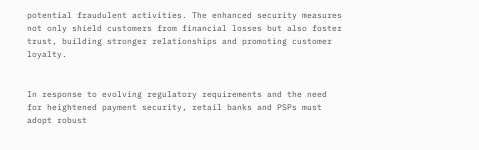potential fraudulent activities. The enhanced security measures not only shield customers from financial losses but also foster trust, building stronger relationships and promoting customer loyalty.


In response to evolving regulatory requirements and the need for heightened payment security, retail banks and PSPs must adopt robust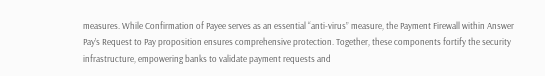measures. While Confirmation of Payee serves as an essential “anti-virus” measure, the Payment Firewall within Answer Pay’s Request to Pay proposition ensures comprehensive protection. Together, these components fortify the security infrastructure, empowering banks to validate payment requests and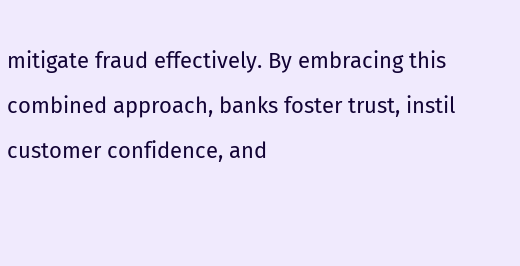mitigate fraud effectively. By embracing this combined approach, banks foster trust, instil customer confidence, and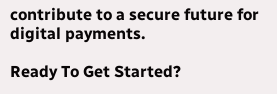contribute to a secure future for digital payments.

Ready To Get Started?